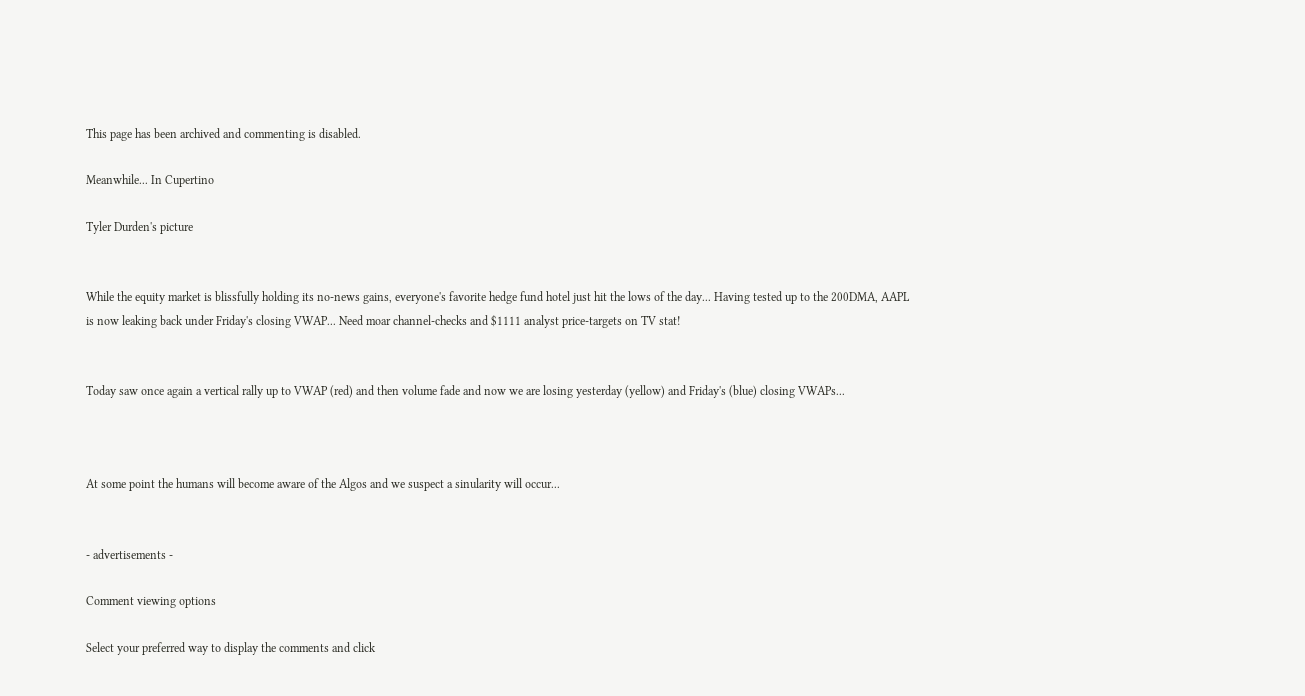This page has been archived and commenting is disabled.

Meanwhile... In Cupertino

Tyler Durden's picture


While the equity market is blissfully holding its no-news gains, everyone's favorite hedge fund hotel just hit the lows of the day... Having tested up to the 200DMA, AAPL is now leaking back under Friday's closing VWAP... Need moar channel-checks and $1111 analyst price-targets on TV stat!


Today saw once again a vertical rally up to VWAP (red) and then volume fade and now we are losing yesterday (yellow) and Friday's (blue) closing VWAPs...



At some point the humans will become aware of the Algos and we suspect a sinularity will occur...


- advertisements -

Comment viewing options

Select your preferred way to display the comments and click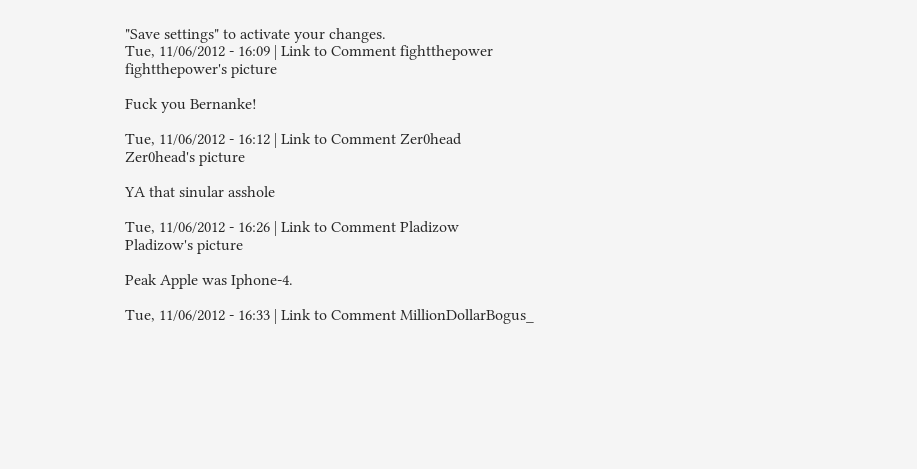"Save settings" to activate your changes.
Tue, 11/06/2012 - 16:09 | Link to Comment fightthepower
fightthepower's picture

Fuck you Bernanke!

Tue, 11/06/2012 - 16:12 | Link to Comment Zer0head
Zer0head's picture

YA that sinular asshole

Tue, 11/06/2012 - 16:26 | Link to Comment Pladizow
Pladizow's picture

Peak Apple was Iphone-4.

Tue, 11/06/2012 - 16:33 | Link to Comment MillionDollarBogus_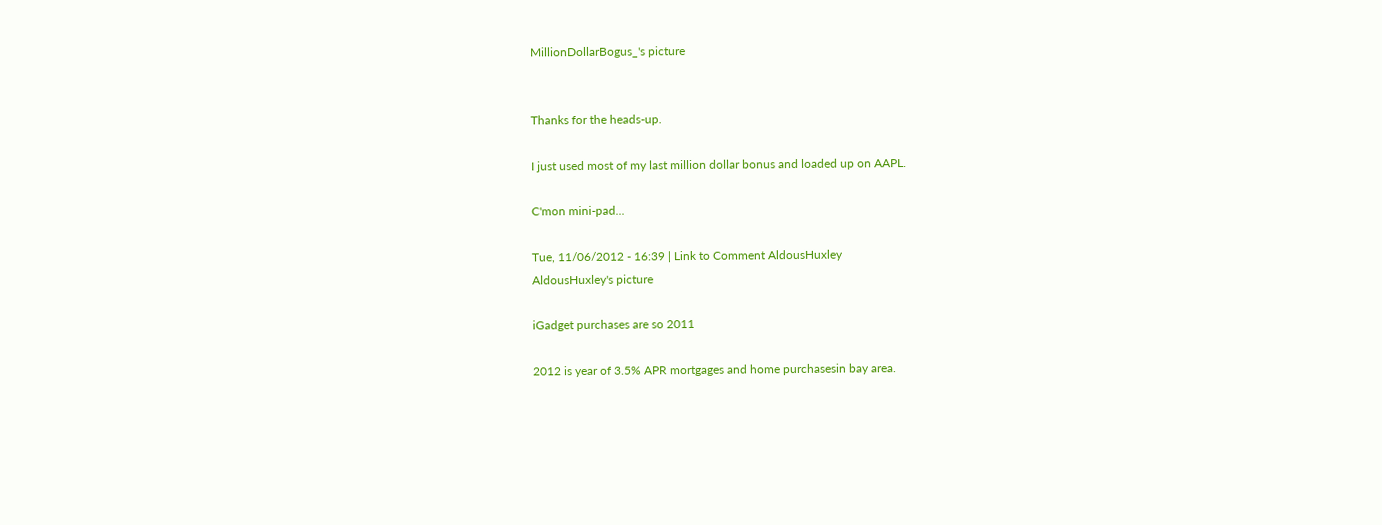MillionDollarBogus_'s picture


Thanks for the heads-up.

I just used most of my last million dollar bonus and loaded up on AAPL.

C'mon mini-pad...

Tue, 11/06/2012 - 16:39 | Link to Comment AldousHuxley
AldousHuxley's picture

iGadget purchases are so 2011

2012 is year of 3.5% APR mortgages and home purchasesin bay area.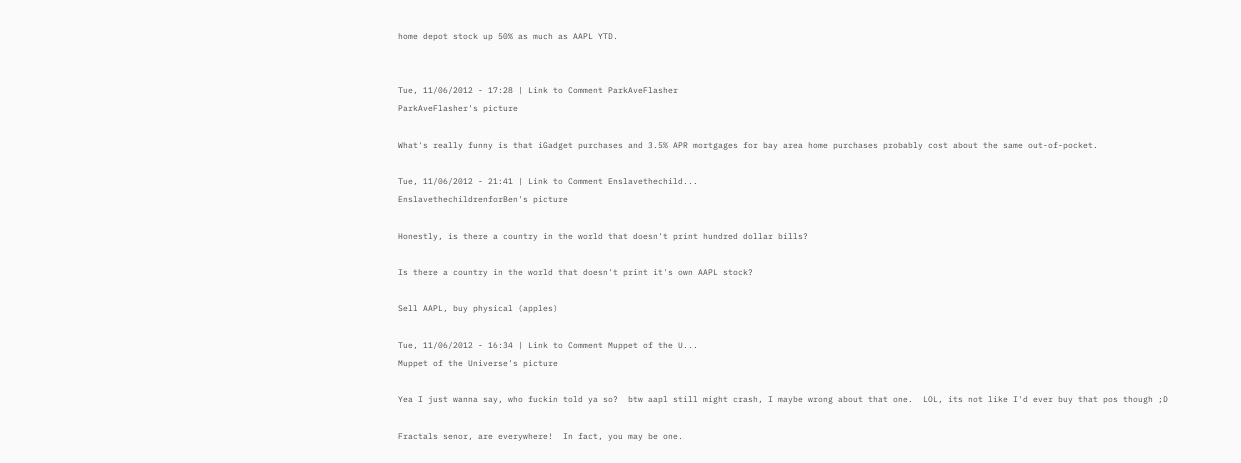home depot stock up 50% as much as AAPL YTD.


Tue, 11/06/2012 - 17:28 | Link to Comment ParkAveFlasher
ParkAveFlasher's picture

What's really funny is that iGadget purchases and 3.5% APR mortgages for bay area home purchases probably cost about the same out-of-pocket.

Tue, 11/06/2012 - 21:41 | Link to Comment Enslavethechild...
EnslavethechildrenforBen's picture

Honestly, is there a country in the world that doesn't print hundred dollar bills?

Is there a country in the world that doesn't print it's own AAPL stock?

Sell AAPL, buy physical (apples)

Tue, 11/06/2012 - 16:34 | Link to Comment Muppet of the U...
Muppet of the Universe's picture

Yea I just wanna say, who fuckin told ya so?  btw aapl still might crash, I maybe wrong about that one.  LOL, its not like I'd ever buy that pos though ;D

Fractals senor, are everywhere!  In fact, you may be one.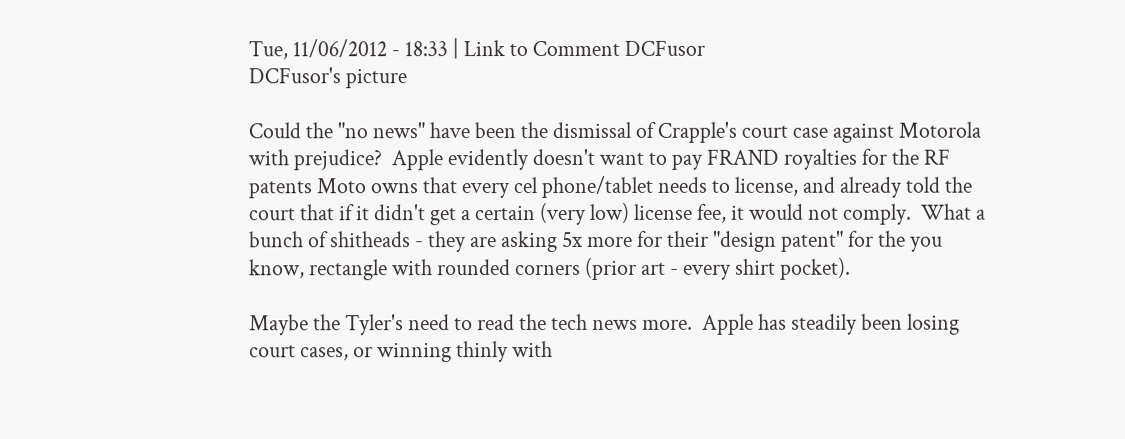Tue, 11/06/2012 - 18:33 | Link to Comment DCFusor
DCFusor's picture

Could the "no news" have been the dismissal of Crapple's court case against Motorola with prejudice?  Apple evidently doesn't want to pay FRAND royalties for the RF patents Moto owns that every cel phone/tablet needs to license, and already told the court that if it didn't get a certain (very low) license fee, it would not comply.  What a bunch of shitheads - they are asking 5x more for their "design patent" for the you know, rectangle with rounded corners (prior art - every shirt pocket).

Maybe the Tyler's need to read the tech news more.  Apple has steadily been losing court cases, or winning thinly with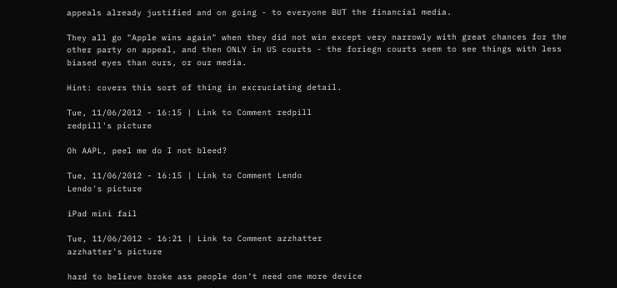appeals already justified and on going - to everyone BUT the financial media.

They all go "Apple wins again" when they did not win except very narrowly with great chances for the other party on appeal, and then ONLY in US courts - the foriegn courts seem to see things with less biased eyes than ours, or our media.

Hint: covers this sort of thing in excruciating detail.

Tue, 11/06/2012 - 16:15 | Link to Comment redpill
redpill's picture

Oh AAPL, peel me do I not bleed?

Tue, 11/06/2012 - 16:15 | Link to Comment Lendo
Lendo's picture

iPad mini fail

Tue, 11/06/2012 - 16:21 | Link to Comment azzhatter
azzhatter's picture

hard to believe broke ass people don't need one more device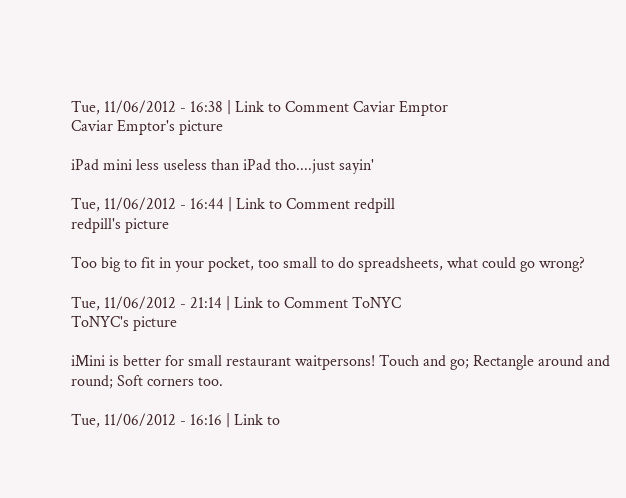Tue, 11/06/2012 - 16:38 | Link to Comment Caviar Emptor
Caviar Emptor's picture

iPad mini less useless than iPad tho....just sayin'

Tue, 11/06/2012 - 16:44 | Link to Comment redpill
redpill's picture

Too big to fit in your pocket, too small to do spreadsheets, what could go wrong?

Tue, 11/06/2012 - 21:14 | Link to Comment ToNYC
ToNYC's picture

iMini is better for small restaurant waitpersons! Touch and go; Rectangle around and round; Soft corners too.

Tue, 11/06/2012 - 16:16 | Link to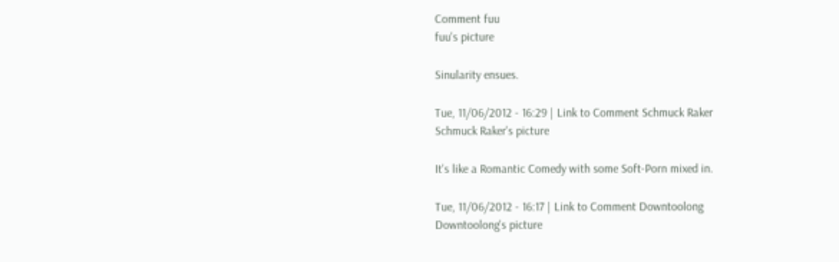Comment fuu
fuu's picture

Sinularity ensues.

Tue, 11/06/2012 - 16:29 | Link to Comment Schmuck Raker
Schmuck Raker's picture

It's like a Romantic Comedy with some Soft-Porn mixed in.

Tue, 11/06/2012 - 16:17 | Link to Comment Downtoolong
Downtoolong's picture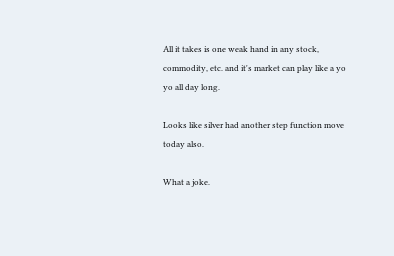All it takes is one weak hand in any stock, commodity, etc. and it's market can play like a yo yo all day long.

Looks like silver had another step function move today also.

What a joke.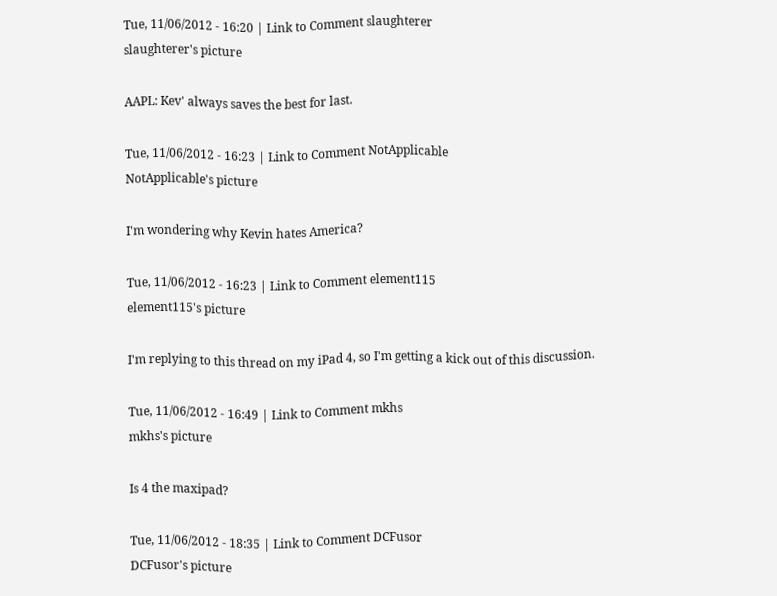Tue, 11/06/2012 - 16:20 | Link to Comment slaughterer
slaughterer's picture

AAPL: Kev' always saves the best for last.

Tue, 11/06/2012 - 16:23 | Link to Comment NotApplicable
NotApplicable's picture

I'm wondering why Kevin hates America?

Tue, 11/06/2012 - 16:23 | Link to Comment element115
element115's picture

I'm replying to this thread on my iPad 4, so I'm getting a kick out of this discussion.

Tue, 11/06/2012 - 16:49 | Link to Comment mkhs
mkhs's picture

Is 4 the maxipad?

Tue, 11/06/2012 - 18:35 | Link to Comment DCFusor
DCFusor's picture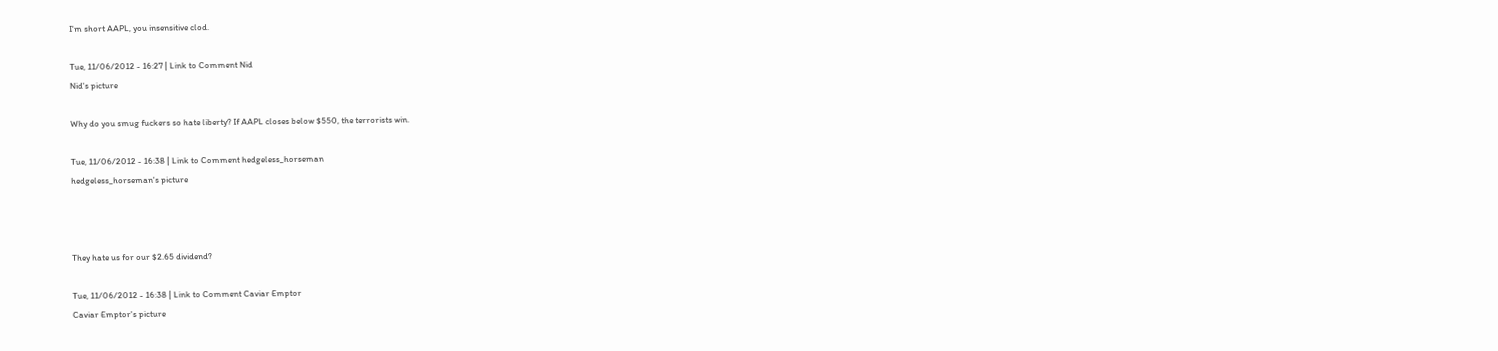I'm short AAPL, you insensitive clod.

Tue, 11/06/2012 - 16:27 | Link to Comment Nid
Nid's picture

Why do you smug fuckers so hate liberty? If AAPL closes below $550, the terrorists win.

Tue, 11/06/2012 - 16:38 | Link to Comment hedgeless_horseman
hedgeless_horseman's picture



They hate us for our $2.65 dividend?

Tue, 11/06/2012 - 16:38 | Link to Comment Caviar Emptor
Caviar Emptor's picture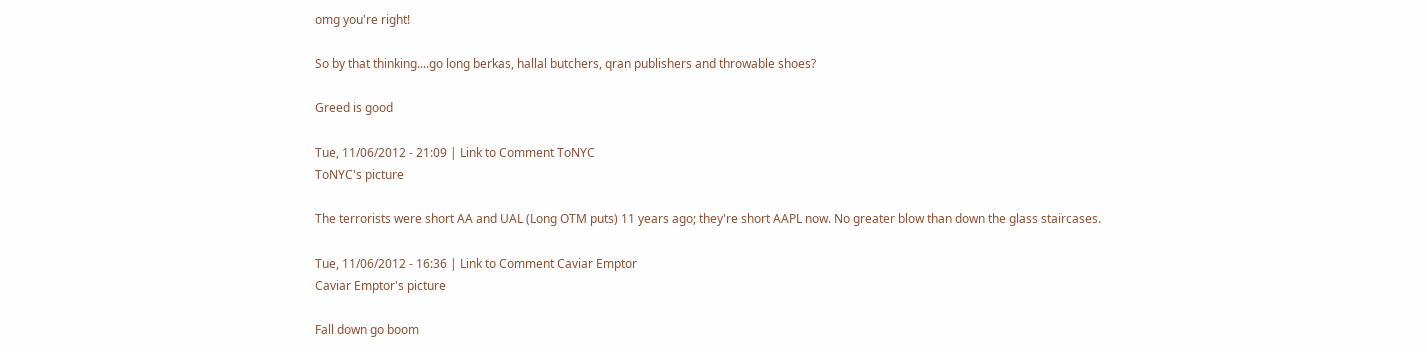omg you're right!

So by that thinking....go long berkas, hallal butchers, qran publishers and throwable shoes?

Greed is good

Tue, 11/06/2012 - 21:09 | Link to Comment ToNYC
ToNYC's picture

The terrorists were short AA and UAL (Long OTM puts) 11 years ago; they're short AAPL now. No greater blow than down the glass staircases.

Tue, 11/06/2012 - 16:36 | Link to Comment Caviar Emptor
Caviar Emptor's picture

Fall down go boom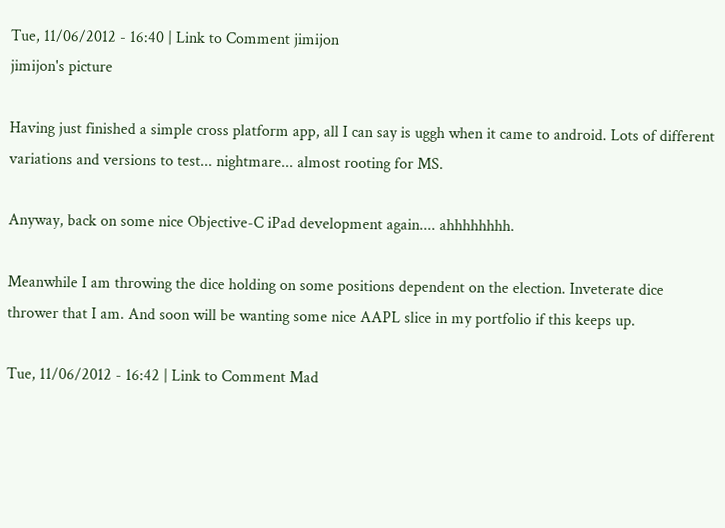Tue, 11/06/2012 - 16:40 | Link to Comment jimijon
jimijon's picture

Having just finished a simple cross platform app, all I can say is uggh when it came to android. Lots of different variations and versions to test... nightmare... almost rooting for MS.

Anyway, back on some nice Objective-C iPad development again.... ahhhhhhhh.

Meanwhile I am throwing the dice holding on some positions dependent on the election. Inveterate dice thrower that I am. And soon will be wanting some nice AAPL slice in my portfolio if this keeps up.

Tue, 11/06/2012 - 16:42 | Link to Comment Mad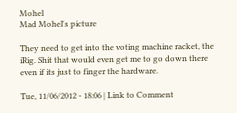Mohel
Mad Mohel's picture

They need to get into the voting machine racket, the iRig. Shit that would even get me to go down there even if its just to finger the hardware.

Tue, 11/06/2012 - 18:06 | Link to Comment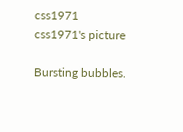css1971
css1971's picture

Bursting bubbles.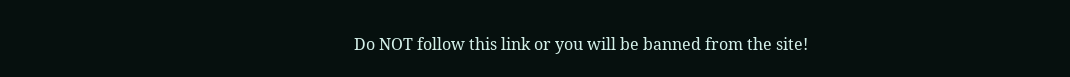Do NOT follow this link or you will be banned from the site!